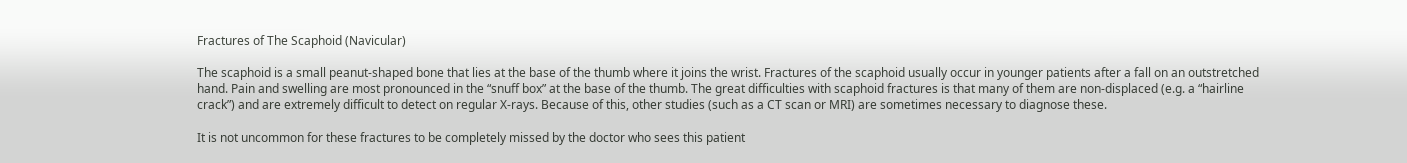Fractures of The Scaphoid (Navicular)

The scaphoid is a small peanut-shaped bone that lies at the base of the thumb where it joins the wrist. Fractures of the scaphoid usually occur in younger patients after a fall on an outstretched hand. Pain and swelling are most pronounced in the “snuff box” at the base of the thumb. The great difficulties with scaphoid fractures is that many of them are non-displaced (e.g. a “hairline crack”) and are extremely difficult to detect on regular X-rays. Because of this, other studies (such as a CT scan or MRI) are sometimes necessary to diagnose these.

It is not uncommon for these fractures to be completely missed by the doctor who sees this patient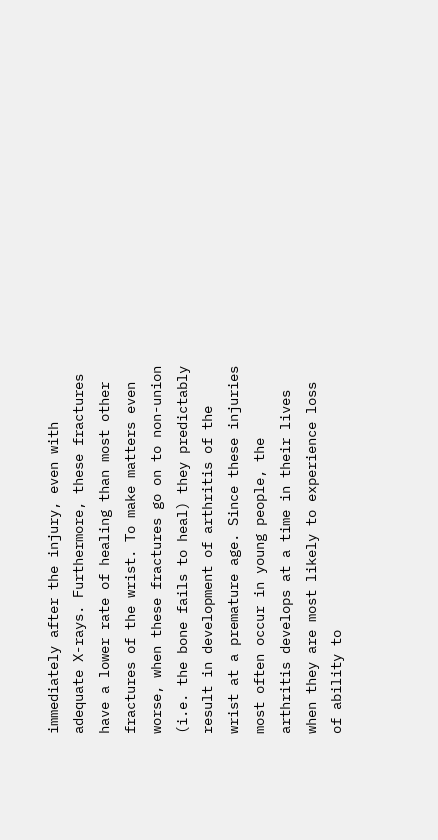immediately after the injury, even with adequate X-rays. Furthermore, these fractures have a lower rate of healing than most other fractures of the wrist. To make matters even worse, when these fractures go on to non-union (i.e. the bone fails to heal) they predictably result in development of arthritis of the wrist at a premature age. Since these injuries most often occur in young people, the arthritis develops at a time in their lives when they are most likely to experience loss of ability to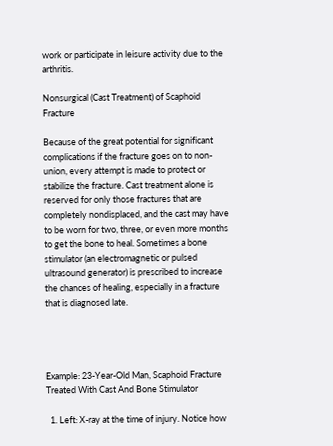work or participate in leisure activity due to the arthritis.

Nonsurgical (Cast Treatment) of Scaphoid Fracture

Because of the great potential for significant complications if the fracture goes on to non-union, every attempt is made to protect or stabilize the fracture. Cast treatment alone is reserved for only those fractures that are completely nondisplaced, and the cast may have to be worn for two, three, or even more months to get the bone to heal. Sometimes a bone stimulator (an electromagnetic or pulsed ultrasound generator) is prescribed to increase the chances of healing, especially in a fracture that is diagnosed late.




Example: 23-Year-Old Man, Scaphoid Fracture Treated With Cast And Bone Stimulator

  1. Left: X-ray at the time of injury. Notice how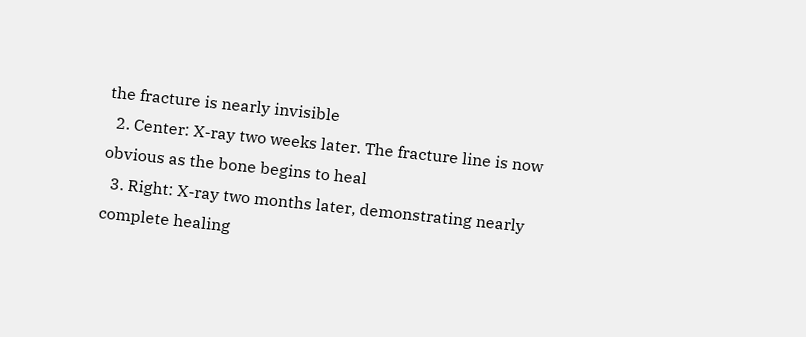the fracture is nearly invisible
  2. Center: X-ray two weeks later. The fracture line is now obvious as the bone begins to heal
  3. Right: X-ray two months later, demonstrating nearly complete healing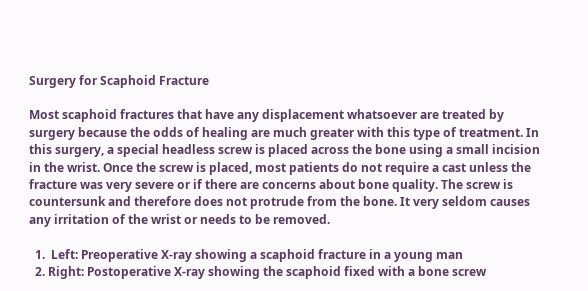Surgery for Scaphoid Fracture

Most scaphoid fractures that have any displacement whatsoever are treated by surgery because the odds of healing are much greater with this type of treatment. In this surgery, a special headless screw is placed across the bone using a small incision in the wrist. Once the screw is placed, most patients do not require a cast unless the fracture was very severe or if there are concerns about bone quality. The screw is countersunk and therefore does not protrude from the bone. It very seldom causes any irritation of the wrist or needs to be removed.

  1.  Left: Preoperative X-ray showing a scaphoid fracture in a young man
  2. Right: Postoperative X-ray showing the scaphoid fixed with a bone screw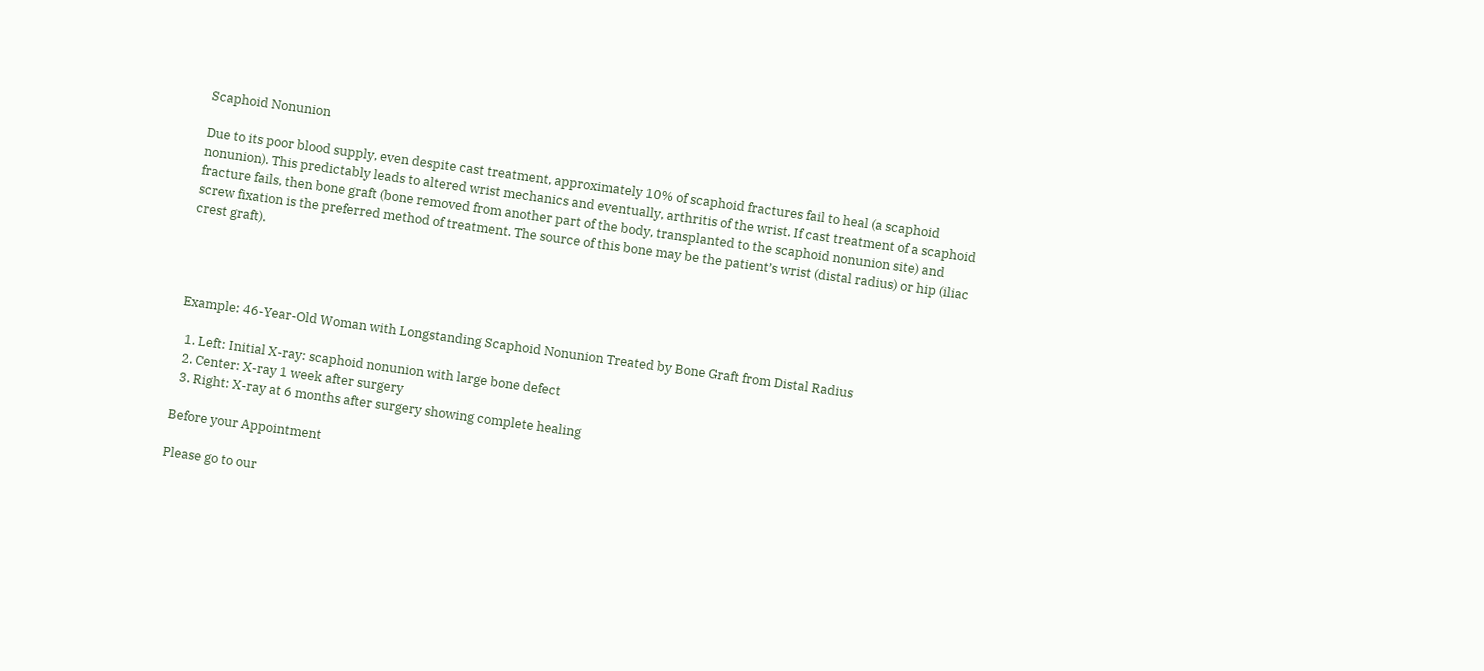Scaphoid Nonunion

Due to its poor blood supply, even despite cast treatment, approximately 10% of scaphoid fractures fail to heal (a scaphoid nonunion). This predictably leads to altered wrist mechanics and eventually, arthritis of the wrist. If cast treatment of a scaphoid fracture fails, then bone graft (bone removed from another part of the body, transplanted to the scaphoid nonunion site) and screw fixation is the preferred method of treatment. The source of this bone may be the patient’s wrist (distal radius) or hip (iliac crest graft).




Example: 46-Year-Old Woman with Longstanding Scaphoid Nonunion Treated by Bone Graft from Distal Radius

  1. Left: Initial X-ray: scaphoid nonunion with large bone defect
  2. Center: X-ray 1 week after surgery
  3. Right: X-ray at 6 months after surgery showing complete healing

Before your Appointment

Please go to our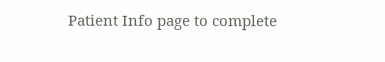Patient Info page to complete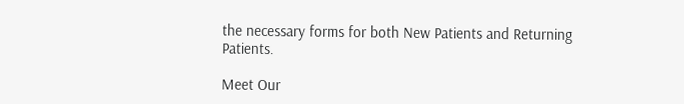the necessary forms for both New Patients and Returning Patients.

Meet Our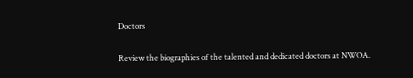Doctors

Review the biographies of the talented and dedicated doctors at NWOA.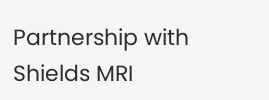Partnership with Shields MRI